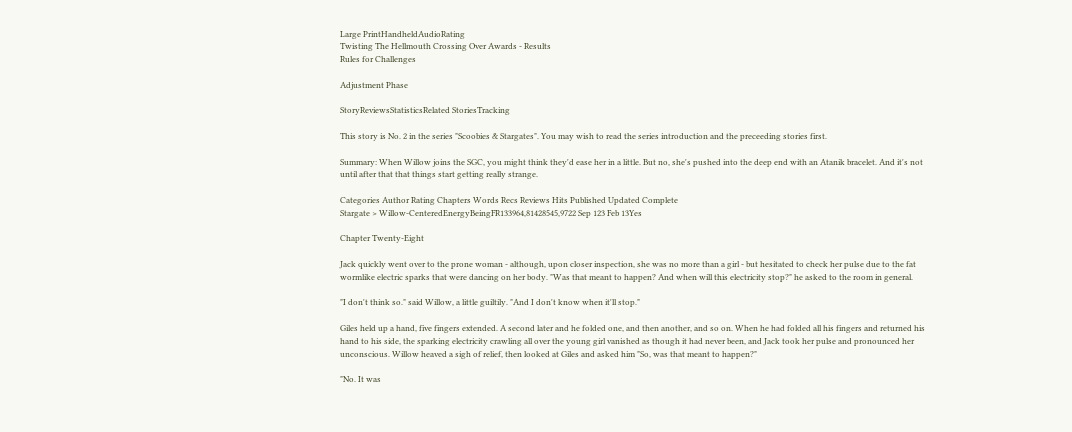Large PrintHandheldAudioRating
Twisting The Hellmouth Crossing Over Awards - Results
Rules for Challenges

Adjustment Phase

StoryReviewsStatisticsRelated StoriesTracking

This story is No. 2 in the series "Scoobies & Stargates". You may wish to read the series introduction and the preceeding stories first.

Summary: When Willow joins the SGC, you might think they'd ease her in a little. But no, she's pushed into the deep end with an Atanik bracelet. And it's not until after that that things start getting really strange.

Categories Author Rating Chapters Words Recs Reviews Hits Published Updated Complete
Stargate > Willow-CenteredEnergyBeingFR133964,81428545,9722 Sep 123 Feb 13Yes

Chapter Twenty-Eight

Jack quickly went over to the prone woman - although, upon closer inspection, she was no more than a girl - but hesitated to check her pulse due to the fat wormlike electric sparks that were dancing on her body. "Was that meant to happen? And when will this electricity stop?" he asked to the room in general.

"I don't think so." said Willow, a little guiltily. "And I don't know when it'll stop."

Giles held up a hand, five fingers extended. A second later and he folded one, and then another, and so on. When he had folded all his fingers and returned his hand to his side, the sparking electricity crawling all over the young girl vanished as though it had never been, and Jack took her pulse and pronounced her unconscious. Willow heaved a sigh of relief, then looked at Giles and asked him "So, was that meant to happen?"

"No. It was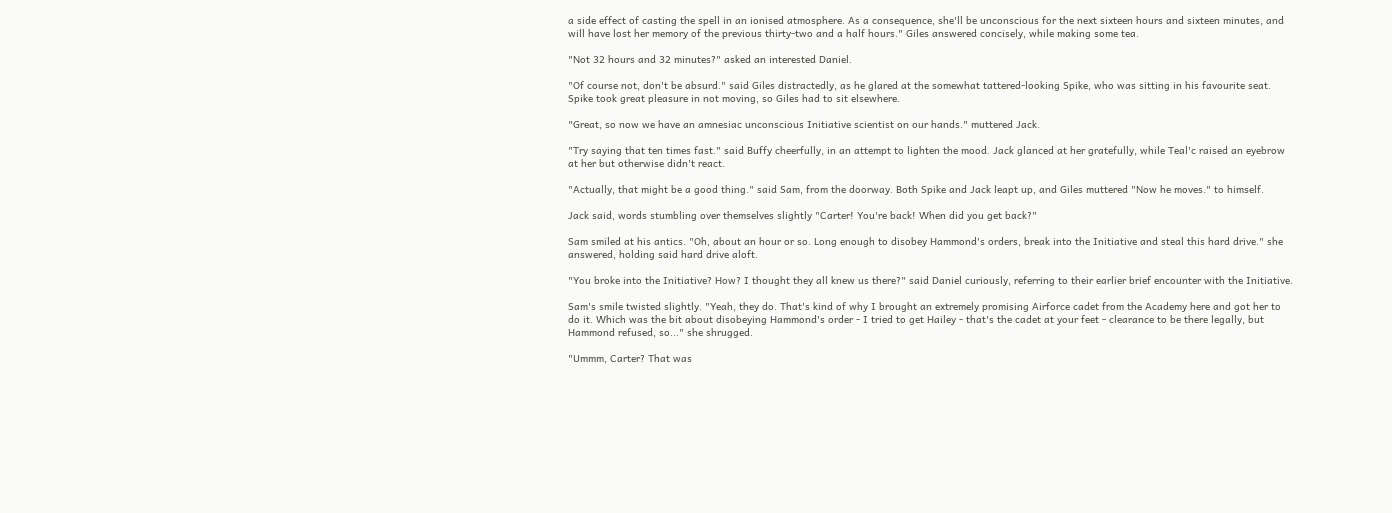a side effect of casting the spell in an ionised atmosphere. As a consequence, she'll be unconscious for the next sixteen hours and sixteen minutes, and will have lost her memory of the previous thirty-two and a half hours." Giles answered concisely, while making some tea.

"Not 32 hours and 32 minutes?" asked an interested Daniel.

"Of course not, don't be absurd." said Giles distractedly, as he glared at the somewhat tattered-looking Spike, who was sitting in his favourite seat. Spike took great pleasure in not moving, so Giles had to sit elsewhere.

"Great, so now we have an amnesiac unconscious Initiative scientist on our hands." muttered Jack.

"Try saying that ten times fast." said Buffy cheerfully, in an attempt to lighten the mood. Jack glanced at her gratefully, while Teal'c raised an eyebrow at her but otherwise didn't react.

"Actually, that might be a good thing." said Sam, from the doorway. Both Spike and Jack leapt up, and Giles muttered "Now he moves." to himself.

Jack said, words stumbling over themselves slightly "Carter! You're back! When did you get back?"

Sam smiled at his antics. "Oh, about an hour or so. Long enough to disobey Hammond's orders, break into the Initiative and steal this hard drive." she answered, holding said hard drive aloft.

"You broke into the Initiative? How? I thought they all knew us there?" said Daniel curiously, referring to their earlier brief encounter with the Initiative.

Sam's smile twisted slightly. "Yeah, they do. That's kind of why I brought an extremely promising Airforce cadet from the Academy here and got her to do it. Which was the bit about disobeying Hammond's order - I tried to get Hailey - that's the cadet at your feet - clearance to be there legally, but Hammond refused, so..." she shrugged.

"Ummm, Carter? That was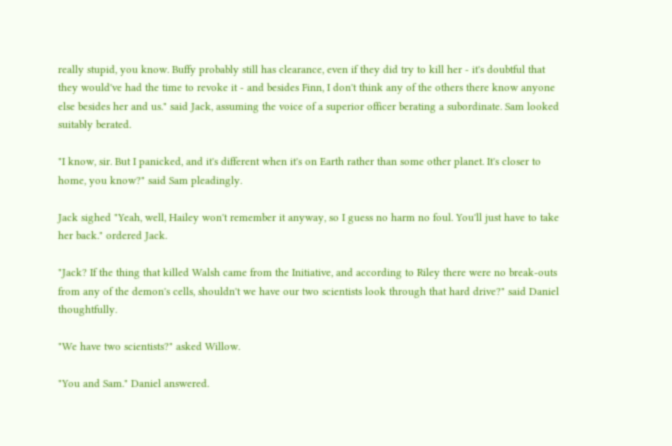really stupid, you know. Buffy probably still has clearance, even if they did try to kill her - it's doubtful that they would've had the time to revoke it - and besides Finn, I don't think any of the others there know anyone else besides her and us." said Jack, assuming the voice of a superior officer berating a subordinate. Sam looked suitably berated.

"I know, sir. But I panicked, and it's different when it's on Earth rather than some other planet. It's closer to home, you know?" said Sam pleadingly.

Jack sighed "Yeah, well, Hailey won't remember it anyway, so I guess no harm no foul. You'll just have to take her back." ordered Jack.

"Jack? If the thing that killed Walsh came from the Initiative, and according to Riley there were no break-outs from any of the demon's cells, shouldn't we have our two scientists look through that hard drive?" said Daniel thoughtfully.

"We have two scientists?" asked Willow.

"You and Sam." Daniel answered.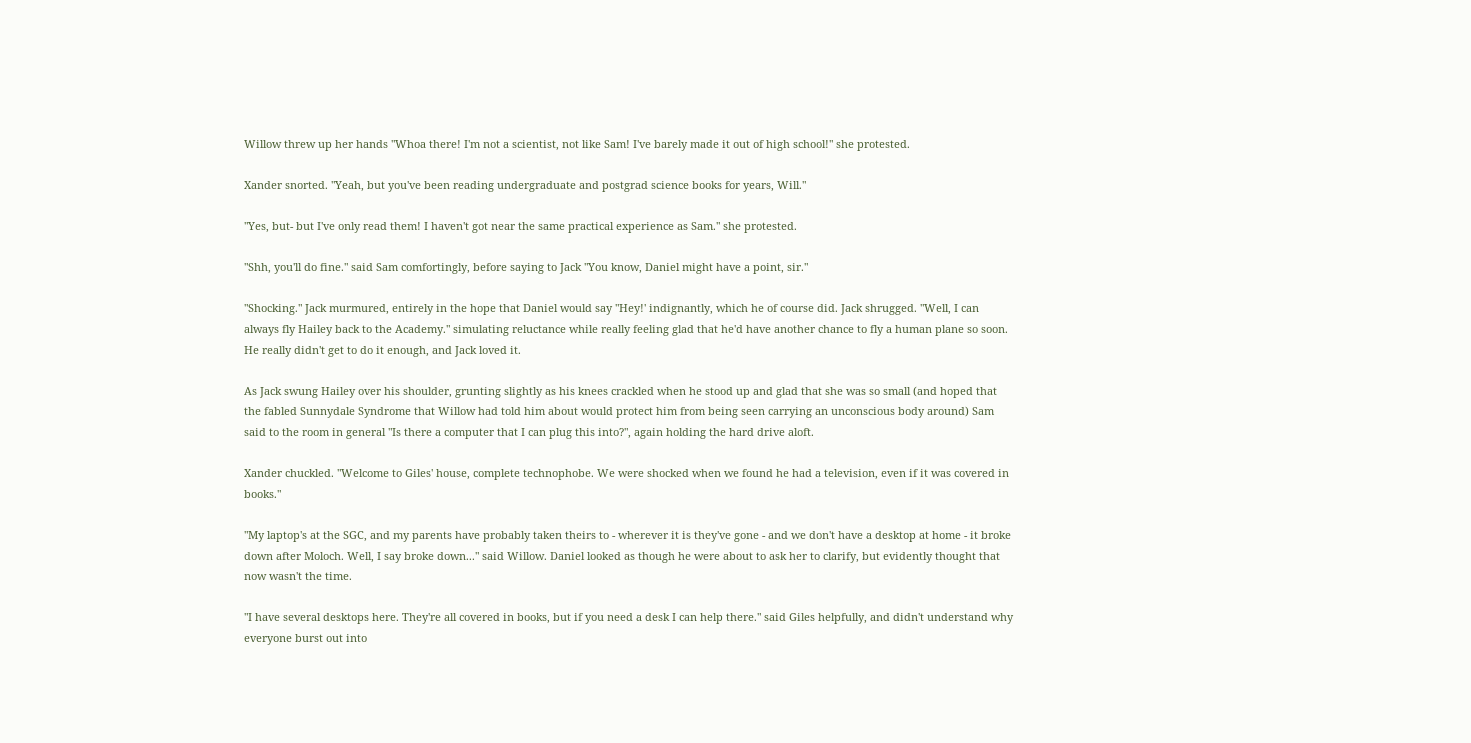Willow threw up her hands "Whoa there! I'm not a scientist, not like Sam! I've barely made it out of high school!" she protested.

Xander snorted. "Yeah, but you've been reading undergraduate and postgrad science books for years, Will."

"Yes, but- but I've only read them! I haven't got near the same practical experience as Sam." she protested.

"Shh, you'll do fine." said Sam comfortingly, before saying to Jack "You know, Daniel might have a point, sir."

"Shocking." Jack murmured, entirely in the hope that Daniel would say "Hey!' indignantly, which he of course did. Jack shrugged. "Well, I can always fly Hailey back to the Academy." simulating reluctance while really feeling glad that he'd have another chance to fly a human plane so soon. He really didn't get to do it enough, and Jack loved it.

As Jack swung Hailey over his shoulder, grunting slightly as his knees crackled when he stood up and glad that she was so small (and hoped that the fabled Sunnydale Syndrome that Willow had told him about would protect him from being seen carrying an unconscious body around) Sam said to the room in general "Is there a computer that I can plug this into?", again holding the hard drive aloft.

Xander chuckled. "Welcome to Giles' house, complete technophobe. We were shocked when we found he had a television, even if it was covered in books."

"My laptop's at the SGC, and my parents have probably taken theirs to - wherever it is they've gone - and we don't have a desktop at home - it broke down after Moloch. Well, I say broke down..." said Willow. Daniel looked as though he were about to ask her to clarify, but evidently thought that now wasn't the time.

"I have several desktops here. They're all covered in books, but if you need a desk I can help there." said Giles helpfully, and didn't understand why everyone burst out into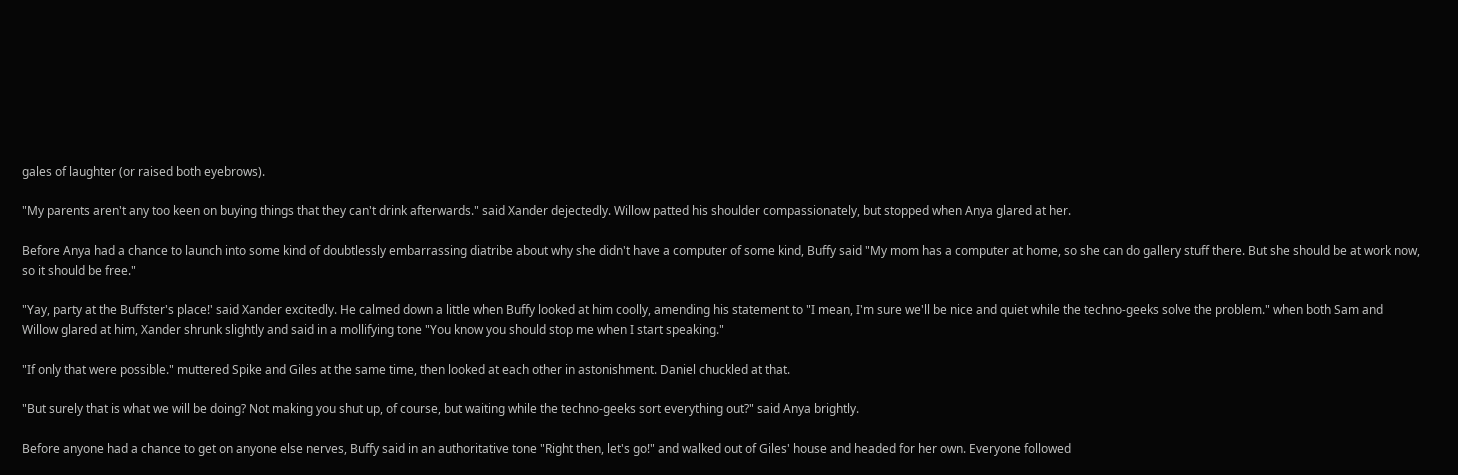gales of laughter (or raised both eyebrows).

"My parents aren't any too keen on buying things that they can't drink afterwards." said Xander dejectedly. Willow patted his shoulder compassionately, but stopped when Anya glared at her.

Before Anya had a chance to launch into some kind of doubtlessly embarrassing diatribe about why she didn't have a computer of some kind, Buffy said "My mom has a computer at home, so she can do gallery stuff there. But she should be at work now, so it should be free."

"Yay, party at the Buffster's place!' said Xander excitedly. He calmed down a little when Buffy looked at him coolly, amending his statement to "I mean, I'm sure we'll be nice and quiet while the techno-geeks solve the problem." when both Sam and Willow glared at him, Xander shrunk slightly and said in a mollifying tone "You know you should stop me when I start speaking."

"If only that were possible." muttered Spike and Giles at the same time, then looked at each other in astonishment. Daniel chuckled at that.

"But surely that is what we will be doing? Not making you shut up, of course, but waiting while the techno-geeks sort everything out?" said Anya brightly.

Before anyone had a chance to get on anyone else nerves, Buffy said in an authoritative tone "Right then, let's go!" and walked out of Giles' house and headed for her own. Everyone followed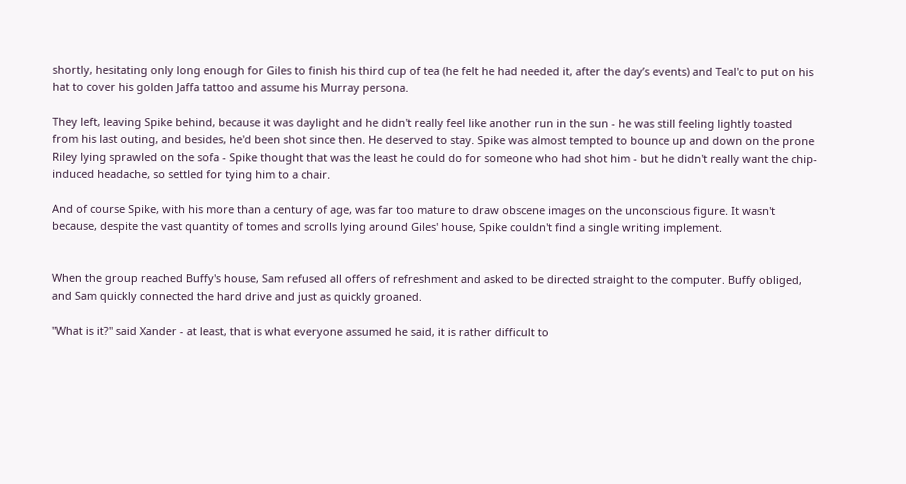shortly, hesitating only long enough for Giles to finish his third cup of tea (he felt he had needed it, after the day’s events) and Teal'c to put on his hat to cover his golden Jaffa tattoo and assume his Murray persona.

They left, leaving Spike behind, because it was daylight and he didn't really feel like another run in the sun - he was still feeling lightly toasted from his last outing, and besides, he'd been shot since then. He deserved to stay. Spike was almost tempted to bounce up and down on the prone Riley lying sprawled on the sofa - Spike thought that was the least he could do for someone who had shot him - but he didn't really want the chip-induced headache, so settled for tying him to a chair.

And of course Spike, with his more than a century of age, was far too mature to draw obscene images on the unconscious figure. It wasn't because, despite the vast quantity of tomes and scrolls lying around Giles' house, Spike couldn't find a single writing implement.


When the group reached Buffy's house, Sam refused all offers of refreshment and asked to be directed straight to the computer. Buffy obliged, and Sam quickly connected the hard drive and just as quickly groaned.

"What is it?" said Xander - at least, that is what everyone assumed he said, it is rather difficult to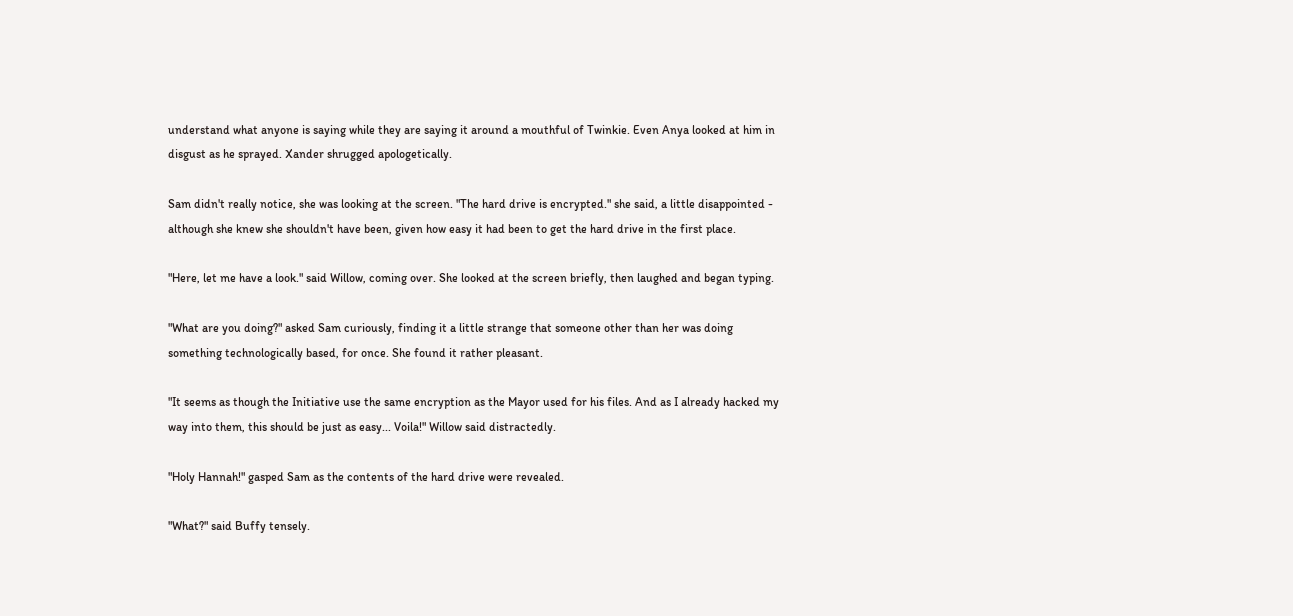understand what anyone is saying while they are saying it around a mouthful of Twinkie. Even Anya looked at him in disgust as he sprayed. Xander shrugged apologetically.

Sam didn't really notice, she was looking at the screen. "The hard drive is encrypted." she said, a little disappointed - although she knew she shouldn't have been, given how easy it had been to get the hard drive in the first place.

"Here, let me have a look." said Willow, coming over. She looked at the screen briefly, then laughed and began typing.

"What are you doing?" asked Sam curiously, finding it a little strange that someone other than her was doing something technologically based, for once. She found it rather pleasant.

"It seems as though the Initiative use the same encryption as the Mayor used for his files. And as I already hacked my way into them, this should be just as easy... Voila!" Willow said distractedly.

"Holy Hannah!" gasped Sam as the contents of the hard drive were revealed.

"What?" said Buffy tensely.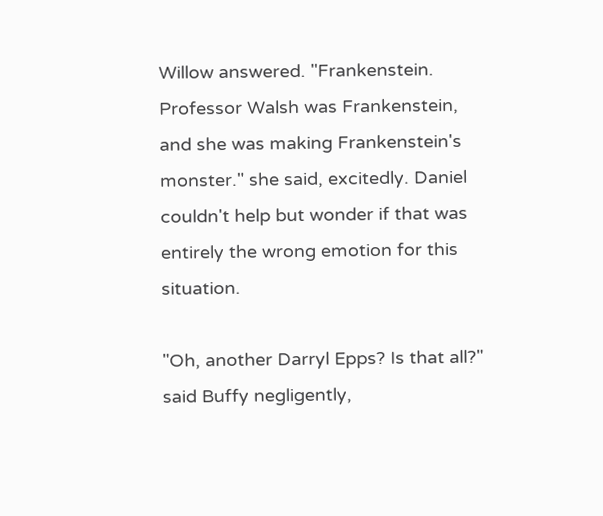Willow answered. "Frankenstein. Professor Walsh was Frankenstein, and she was making Frankenstein's monster." she said, excitedly. Daniel couldn't help but wonder if that was entirely the wrong emotion for this situation.

"Oh, another Darryl Epps? Is that all?" said Buffy negligently,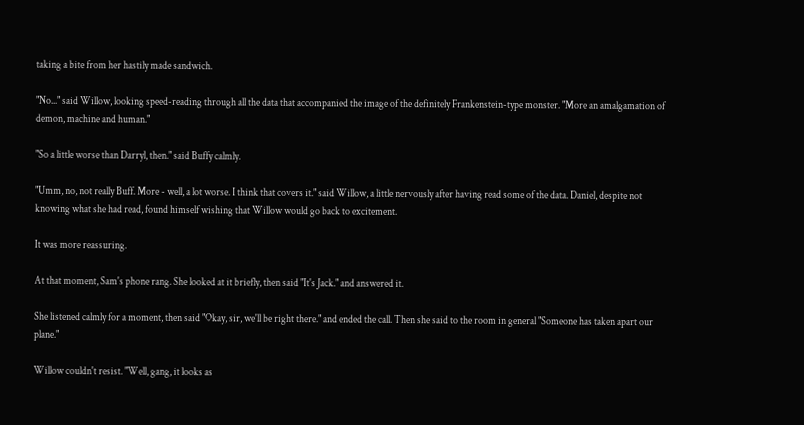taking a bite from her hastily made sandwich.

"No..." said Willow, looking speed-reading through all the data that accompanied the image of the definitely Frankenstein-type monster. "More an amalgamation of demon, machine and human."

"So a little worse than Darryl, then." said Buffy calmly.

"Umm, no, not really Buff. More - well, a lot worse. I think that covers it." said Willow, a little nervously after having read some of the data. Daniel, despite not knowing what she had read, found himself wishing that Willow would go back to excitement.

It was more reassuring.

At that moment, Sam's phone rang. She looked at it briefly, then said "It's Jack." and answered it.

She listened calmly for a moment, then said "Okay, sir, we'll be right there." and ended the call. Then she said to the room in general "Someone has taken apart our plane."

Willow couldn't resist. "Well, gang, it looks as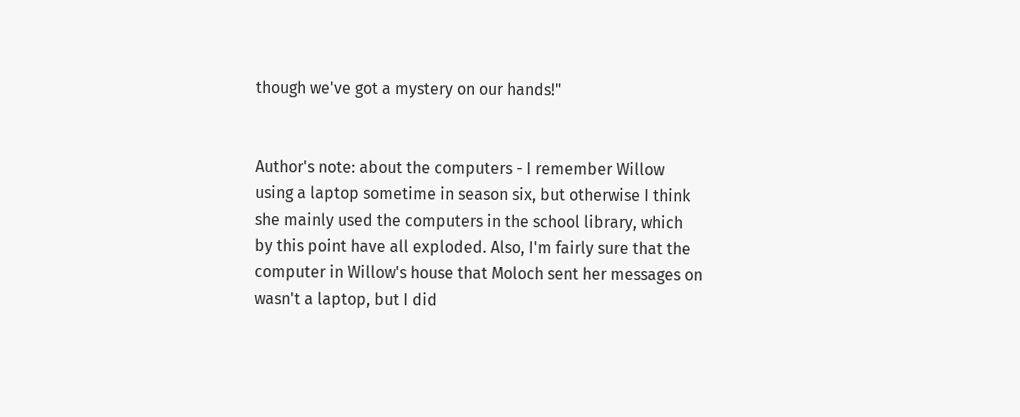though we've got a mystery on our hands!"


Author's note: about the computers - I remember Willow using a laptop sometime in season six, but otherwise I think she mainly used the computers in the school library, which by this point have all exploded. Also, I'm fairly sure that the computer in Willow's house that Moloch sent her messages on wasn't a laptop, but I did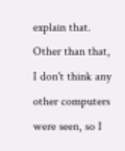explain that. Other than that, I don't think any other computers were seen, so I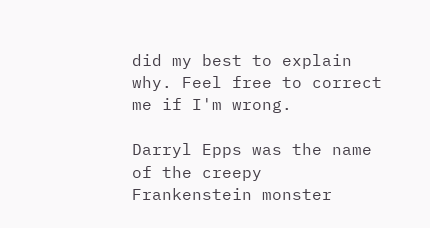did my best to explain why. Feel free to correct me if I'm wrong.

Darryl Epps was the name of the creepy Frankenstein monster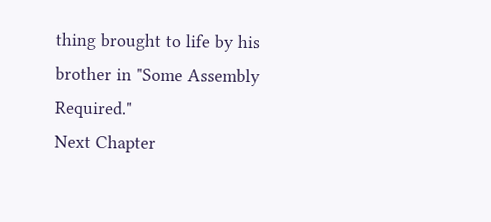thing brought to life by his brother in "Some Assembly Required."
Next Chapter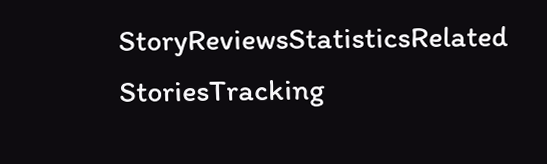StoryReviewsStatisticsRelated StoriesTracking